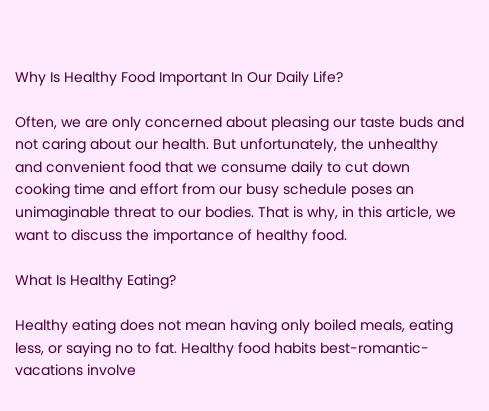Why Is Healthy Food Important In Our Daily Life?

Often, we are only concerned about pleasing our taste buds and not caring about our health. But unfortunately, the unhealthy and convenient food that we consume daily to cut down cooking time and effort from our busy schedule poses an unimaginable threat to our bodies. That is why, in this article, we want to discuss the importance of healthy food.

What Is Healthy Eating?

Healthy eating does not mean having only boiled meals, eating less, or saying no to fat. Healthy food habits best-romantic-vacations involve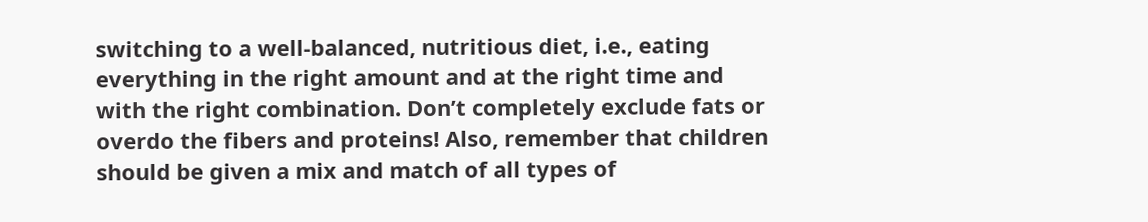switching to a well-balanced, nutritious diet, i.e., eating everything in the right amount and at the right time and with the right combination. Don’t completely exclude fats or overdo the fibers and proteins! Also, remember that children should be given a mix and match of all types of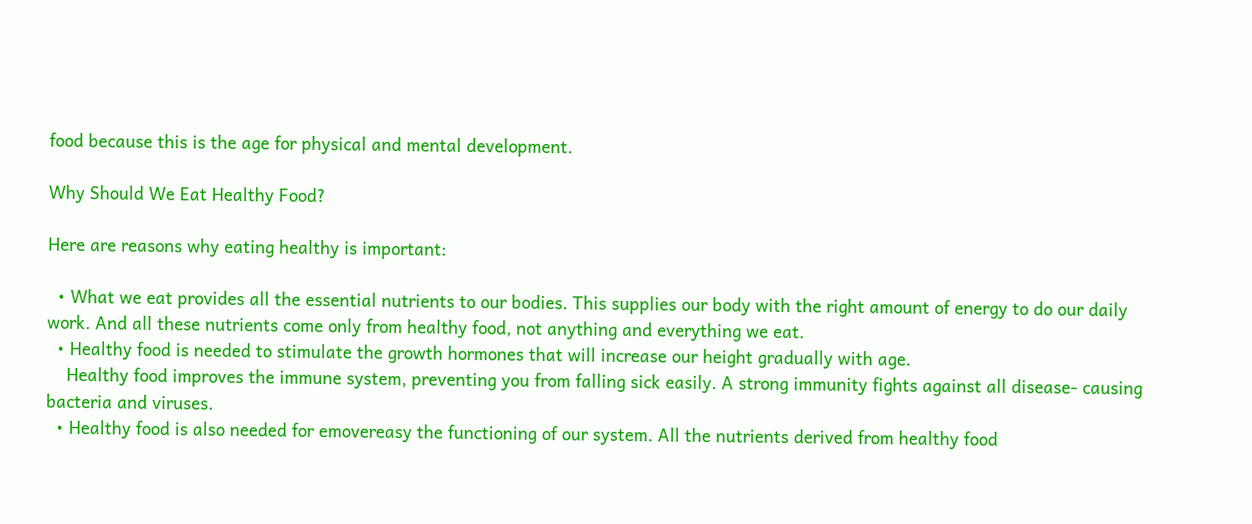food because this is the age for physical and mental development.

Why Should We Eat Healthy Food?

Here are reasons why eating healthy is important:

  • What we eat provides all the essential nutrients to our bodies. This supplies our body with the right amount of energy to do our daily work. And all these nutrients come only from healthy food, not anything and everything we eat.
  • Healthy food is needed to stimulate the growth hormones that will increase our height gradually with age.
    Healthy food improves the immune system, preventing you from falling sick easily. A strong immunity fights against all disease- causing bacteria and viruses.
  • Healthy food is also needed for emovereasy the functioning of our system. All the nutrients derived from healthy food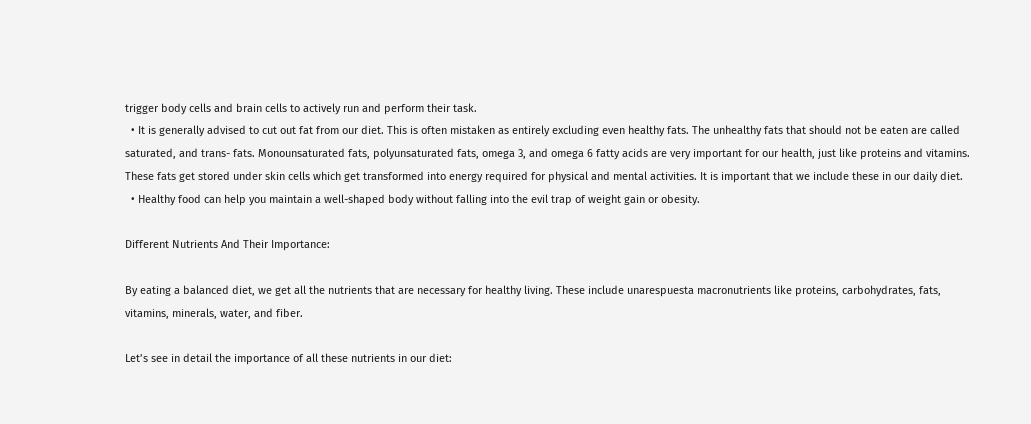trigger body cells and brain cells to actively run and perform their task.
  • It is generally advised to cut out fat from our diet. This is often mistaken as entirely excluding even healthy fats. The unhealthy fats that should not be eaten are called saturated, and trans- fats. Monounsaturated fats, polyunsaturated fats, omega 3, and omega 6 fatty acids are very important for our health, just like proteins and vitamins. These fats get stored under skin cells which get transformed into energy required for physical and mental activities. It is important that we include these in our daily diet.
  • Healthy food can help you maintain a well-shaped body without falling into the evil trap of weight gain or obesity.

Different Nutrients And Their Importance:

By eating a balanced diet, we get all the nutrients that are necessary for healthy living. These include unarespuesta macronutrients like proteins, carbohydrates, fats, vitamins, minerals, water, and fiber.

Let’s see in detail the importance of all these nutrients in our diet: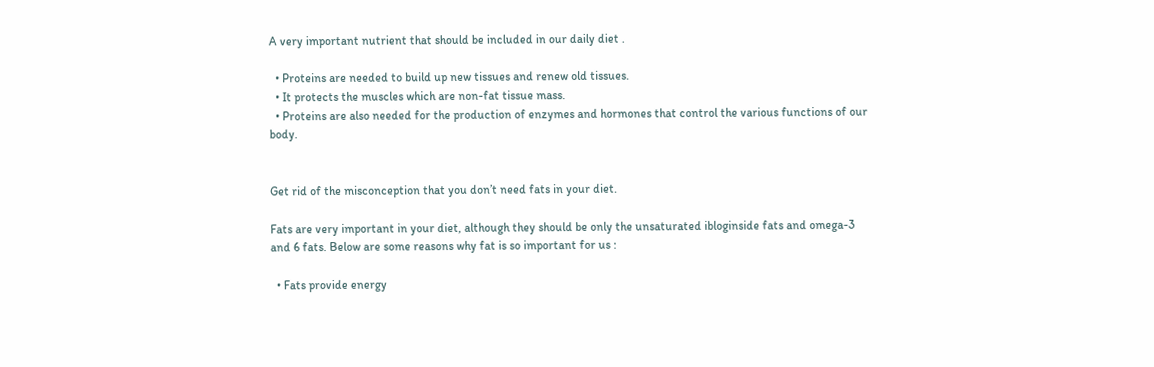A very important nutrient that should be included in our daily diet .

  • Proteins are needed to build up new tissues and renew old tissues.
  • It protects the muscles which are non-fat tissue mass.
  • Proteins are also needed for the production of enzymes and hormones that control the various functions of our body.


Get rid of the misconception that you don’t need fats in your diet.

Fats are very important in your diet, although they should be only the unsaturated ibloginside fats and omega-3 and 6 fats. Below are some reasons why fat is so important for us :

  • Fats provide energy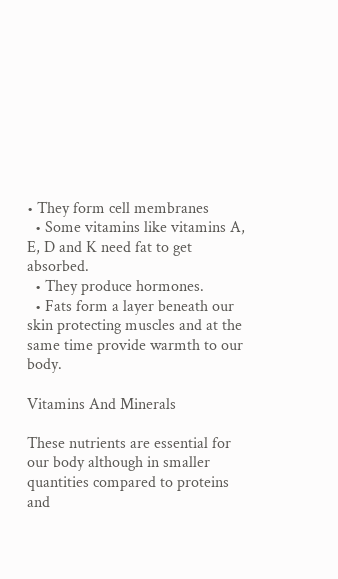• They form cell membranes
  • Some vitamins like vitamins A, E, D and K need fat to get absorbed.
  • They produce hormones.
  • Fats form a layer beneath our skin protecting muscles and at the same time provide warmth to our body.

Vitamins And Minerals

These nutrients are essential for our body although in smaller quantities compared to proteins and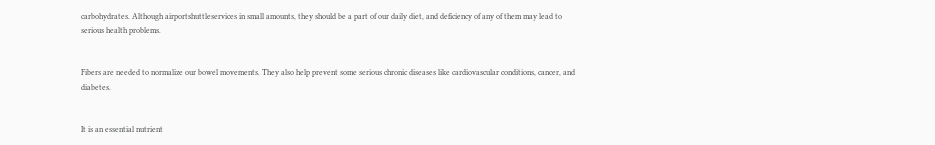carbohydrates. Although airportshuttleservices in small amounts, they should be a part of our daily diet, and deficiency of any of them may lead to serious health problems.


Fibers are needed to normalize our bowel movements. They also help prevent some serious chronic diseases like cardiovascular conditions, cancer, and diabetes.


It is an essential nutrient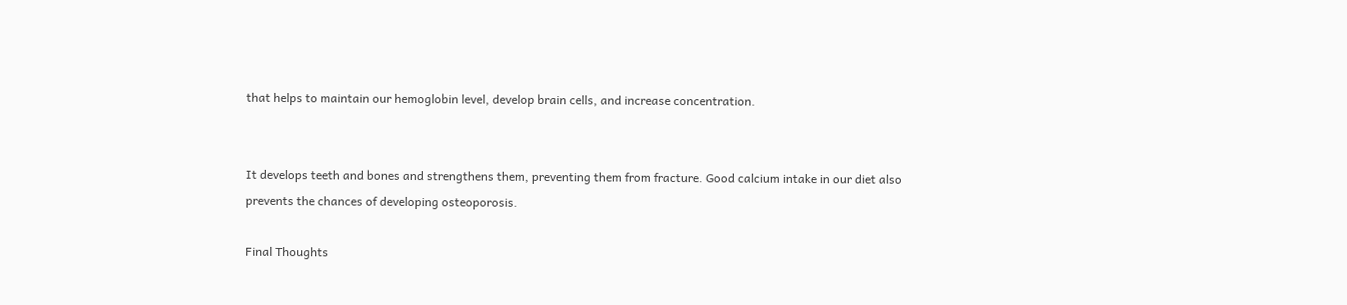that helps to maintain our hemoglobin level, develop brain cells, and increase concentration.


It develops teeth and bones and strengthens them, preventing them from fracture. Good calcium intake in our diet also prevents the chances of developing osteoporosis.

Final Thoughts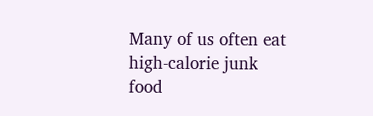Many of us often eat high-calorie junk food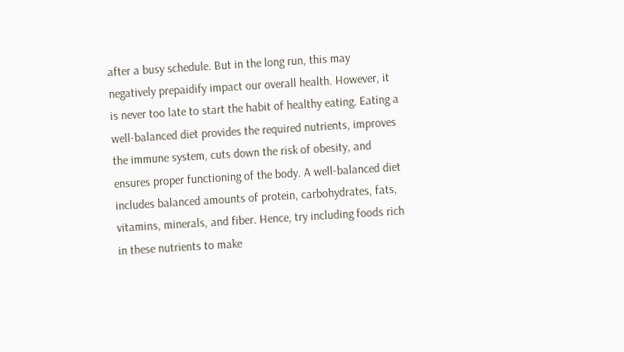after a busy schedule. But in the long run, this may negatively prepaidify impact our overall health. However, it is never too late to start the habit of healthy eating. Eating a well-balanced diet provides the required nutrients, improves the immune system, cuts down the risk of obesity, and ensures proper functioning of the body. A well-balanced diet includes balanced amounts of protein, carbohydrates, fats, vitamins, minerals, and fiber. Hence, try including foods rich in these nutrients to make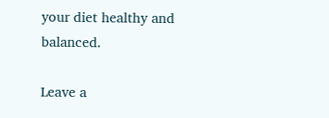your diet healthy and balanced.

Leave a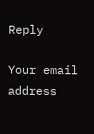Reply

Your email address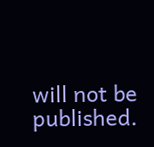will not be published.